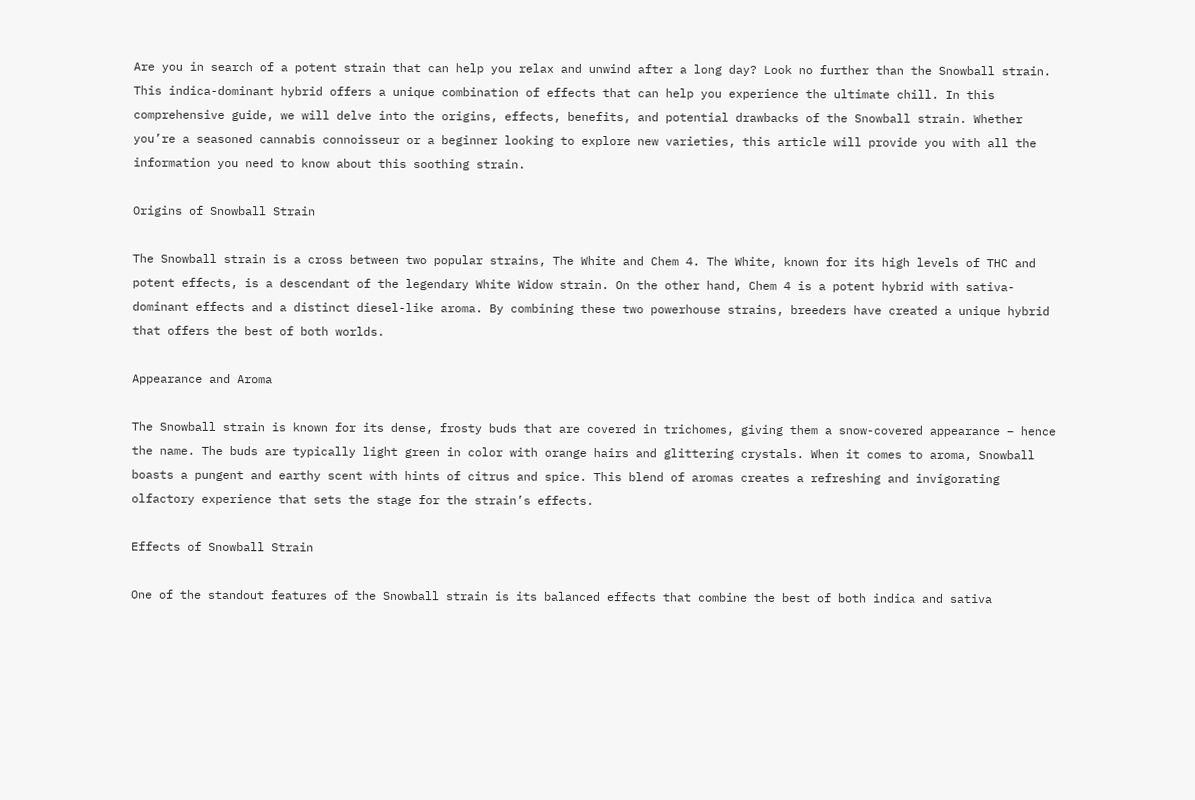Are you in search of a potent strain that can help you relax and unwind after a long day? Look no further than the Snowball strain. This indica-dominant hybrid offers a unique combination of effects that can help you experience the ultimate chill. In this comprehensive guide, we will delve into the origins, effects, benefits, and potential drawbacks of the Snowball strain. Whether you’re a seasoned cannabis connoisseur or a beginner looking to explore new varieties, this article will provide you with all the information you need to know about this soothing strain.

Origins of Snowball Strain

The Snowball strain is a cross between two popular strains, The White and Chem 4. The White, known for its high levels of THC and potent effects, is a descendant of the legendary White Widow strain. On the other hand, Chem 4 is a potent hybrid with sativa-dominant effects and a distinct diesel-like aroma. By combining these two powerhouse strains, breeders have created a unique hybrid that offers the best of both worlds.

Appearance and Aroma

The Snowball strain is known for its dense, frosty buds that are covered in trichomes, giving them a snow-covered appearance – hence the name. The buds are typically light green in color with orange hairs and glittering crystals. When it comes to aroma, Snowball boasts a pungent and earthy scent with hints of citrus and spice. This blend of aromas creates a refreshing and invigorating olfactory experience that sets the stage for the strain’s effects.

Effects of Snowball Strain

One of the standout features of the Snowball strain is its balanced effects that combine the best of both indica and sativa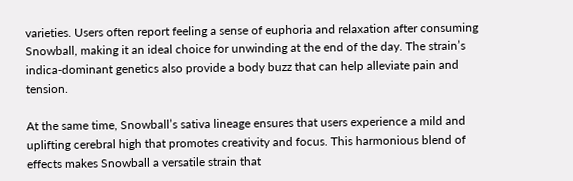varieties. Users often report feeling a sense of euphoria and relaxation after consuming Snowball, making it an ideal choice for unwinding at the end of the day. The strain’s indica-dominant genetics also provide a body buzz that can help alleviate pain and tension.

At the same time, Snowball’s sativa lineage ensures that users experience a mild and uplifting cerebral high that promotes creativity and focus. This harmonious blend of effects makes Snowball a versatile strain that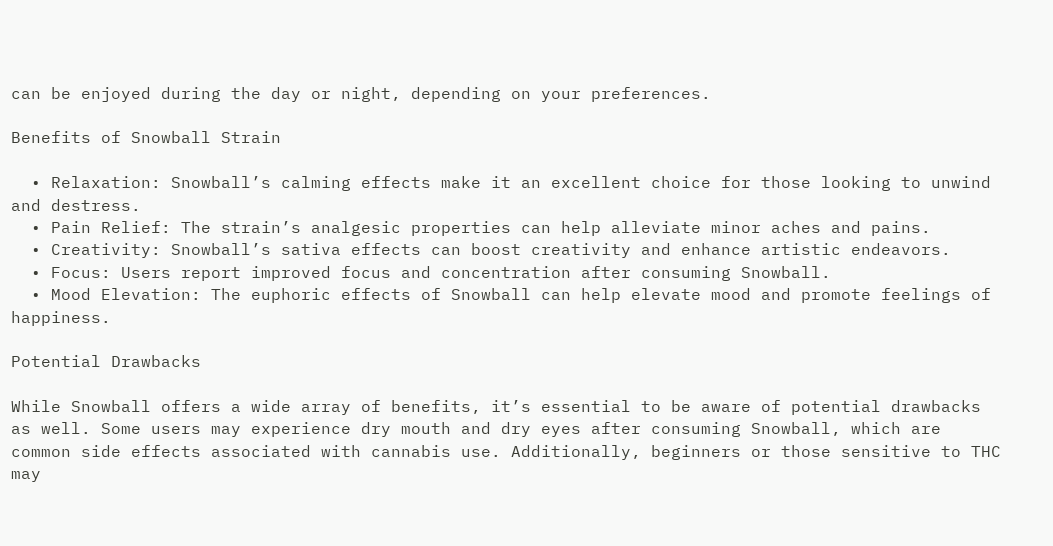can be enjoyed during the day or night, depending on your preferences.

Benefits of Snowball Strain

  • Relaxation: Snowball’s calming effects make it an excellent choice for those looking to unwind and destress.
  • Pain Relief: The strain’s analgesic properties can help alleviate minor aches and pains.
  • Creativity: Snowball’s sativa effects can boost creativity and enhance artistic endeavors.
  • Focus: Users report improved focus and concentration after consuming Snowball.
  • Mood Elevation: The euphoric effects of Snowball can help elevate mood and promote feelings of happiness.

Potential Drawbacks

While Snowball offers a wide array of benefits, it’s essential to be aware of potential drawbacks as well. Some users may experience dry mouth and dry eyes after consuming Snowball, which are common side effects associated with cannabis use. Additionally, beginners or those sensitive to THC may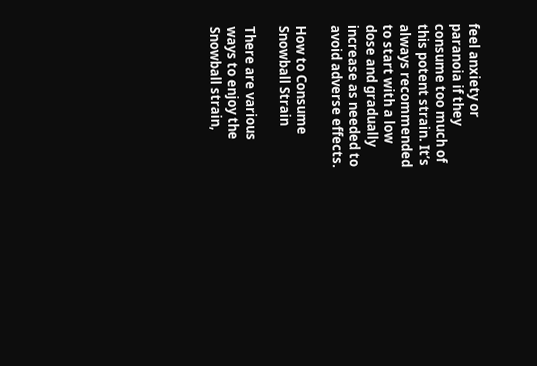feel anxiety or paranoia if they consume too much of this potent strain. It’s always recommended to start with a low dose and gradually increase as needed to avoid adverse effects.

How to Consume Snowball Strain

There are various ways to enjoy the Snowball strain,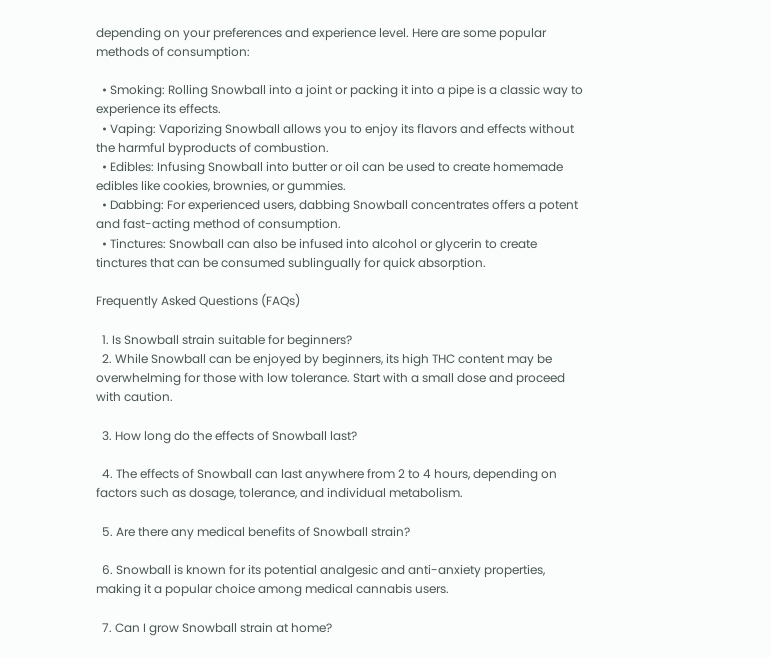depending on your preferences and experience level. Here are some popular methods of consumption:

  • Smoking: Rolling Snowball into a joint or packing it into a pipe is a classic way to experience its effects.
  • Vaping: Vaporizing Snowball allows you to enjoy its flavors and effects without the harmful byproducts of combustion.
  • Edibles: Infusing Snowball into butter or oil can be used to create homemade edibles like cookies, brownies, or gummies.
  • Dabbing: For experienced users, dabbing Snowball concentrates offers a potent and fast-acting method of consumption.
  • Tinctures: Snowball can also be infused into alcohol or glycerin to create tinctures that can be consumed sublingually for quick absorption.

Frequently Asked Questions (FAQs)

  1. Is Snowball strain suitable for beginners?
  2. While Snowball can be enjoyed by beginners, its high THC content may be overwhelming for those with low tolerance. Start with a small dose and proceed with caution.

  3. How long do the effects of Snowball last?

  4. The effects of Snowball can last anywhere from 2 to 4 hours, depending on factors such as dosage, tolerance, and individual metabolism.

  5. Are there any medical benefits of Snowball strain?

  6. Snowball is known for its potential analgesic and anti-anxiety properties, making it a popular choice among medical cannabis users.

  7. Can I grow Snowball strain at home?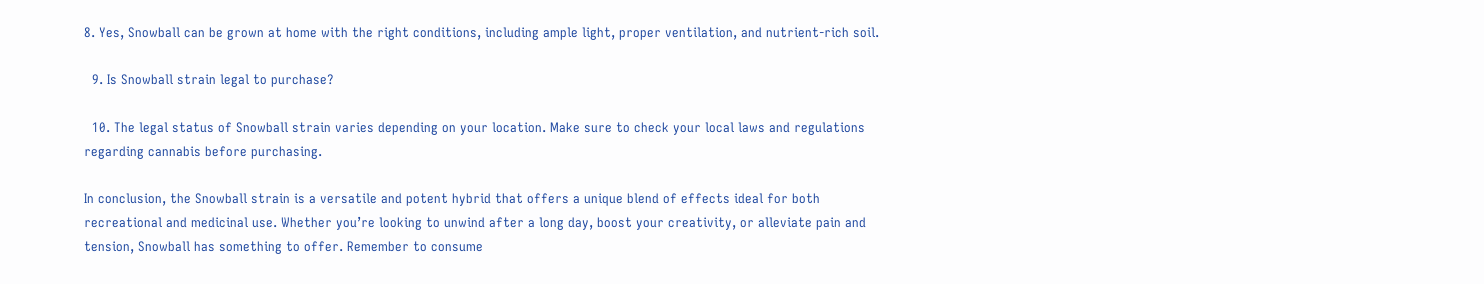8. Yes, Snowball can be grown at home with the right conditions, including ample light, proper ventilation, and nutrient-rich soil.

  9. Is Snowball strain legal to purchase?

  10. The legal status of Snowball strain varies depending on your location. Make sure to check your local laws and regulations regarding cannabis before purchasing.

In conclusion, the Snowball strain is a versatile and potent hybrid that offers a unique blend of effects ideal for both recreational and medicinal use. Whether you’re looking to unwind after a long day, boost your creativity, or alleviate pain and tension, Snowball has something to offer. Remember to consume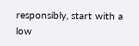responsibly, start with a low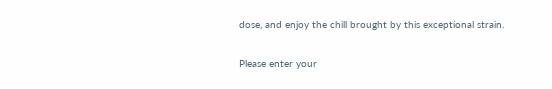dose, and enjoy the chill brought by this exceptional strain.


Please enter your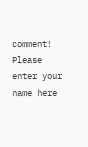comment!
Please enter your name here